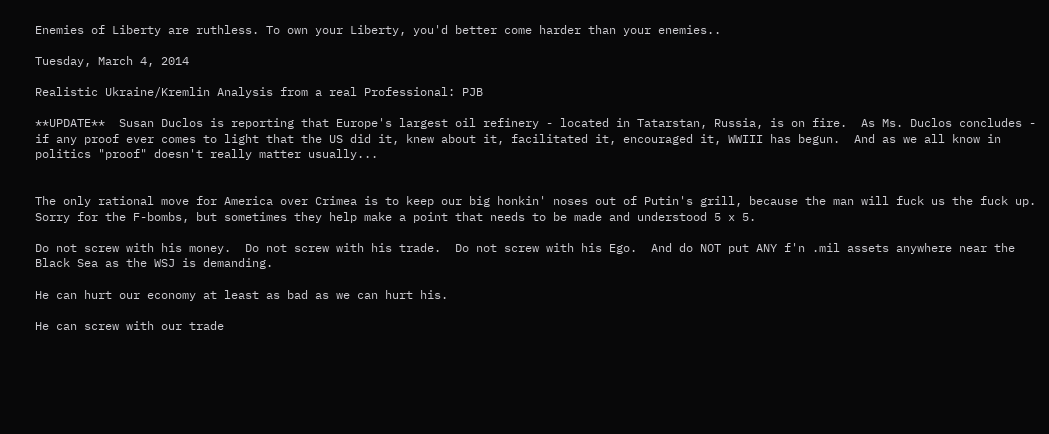Enemies of Liberty are ruthless. To own your Liberty, you'd better come harder than your enemies..

Tuesday, March 4, 2014

Realistic Ukraine/Kremlin Analysis from a real Professional: PJB

**UPDATE**  Susan Duclos is reporting that Europe's largest oil refinery - located in Tatarstan, Russia, is on fire.  As Ms. Duclos concludes - if any proof ever comes to light that the US did it, knew about it, facilitated it, encouraged it, WWIII has begun.  And as we all know in politics "proof" doesn't really matter usually...


The only rational move for America over Crimea is to keep our big honkin' noses out of Putin's grill, because the man will fuck us the fuck up.  Sorry for the F-bombs, but sometimes they help make a point that needs to be made and understood 5 x 5.

Do not screw with his money.  Do not screw with his trade.  Do not screw with his Ego.  And do NOT put ANY f'n .mil assets anywhere near the Black Sea as the WSJ is demanding.

He can hurt our economy at least as bad as we can hurt his.

He can screw with our trade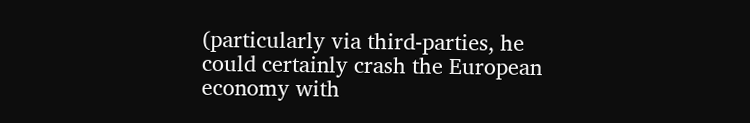(particularly via third-parties, he could certainly crash the European economy with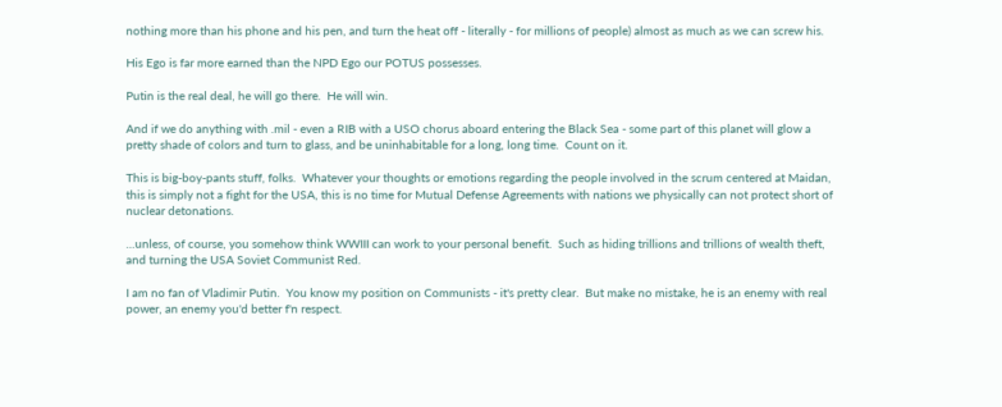nothing more than his phone and his pen, and turn the heat off - literally - for millions of people) almost as much as we can screw his.

His Ego is far more earned than the NPD Ego our POTUS possesses.

Putin is the real deal, he will go there.  He will win.

And if we do anything with .mil - even a RIB with a USO chorus aboard entering the Black Sea - some part of this planet will glow a pretty shade of colors and turn to glass, and be uninhabitable for a long, long time.  Count on it.

This is big-boy-pants stuff, folks.  Whatever your thoughts or emotions regarding the people involved in the scrum centered at Maidan, this is simply not a fight for the USA, this is no time for Mutual Defense Agreements with nations we physically can not protect short of nuclear detonations.

...unless, of course, you somehow think WWIII can work to your personal benefit.  Such as hiding trillions and trillions of wealth theft, and turning the USA Soviet Communist Red.

I am no fan of Vladimir Putin.  You know my position on Communists - it's pretty clear.  But make no mistake, he is an enemy with real power, an enemy you'd better f'n respect.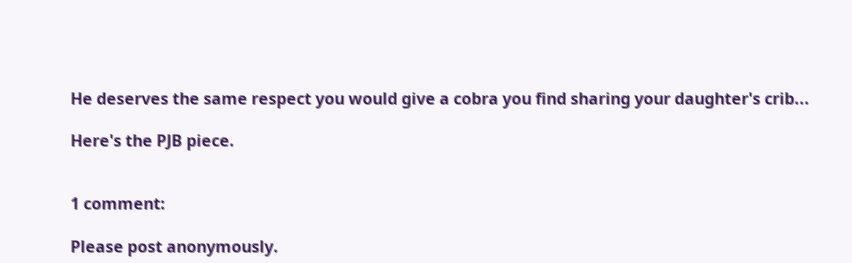He deserves the same respect you would give a cobra you find sharing your daughter's crib...

Here's the PJB piece.


1 comment:

Please post anonymously.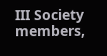III Society members,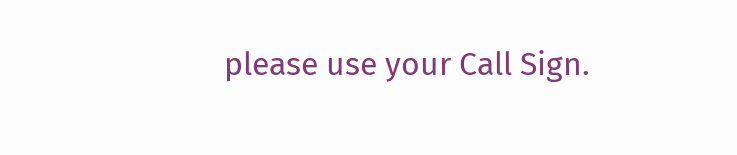please use your Call Sign.